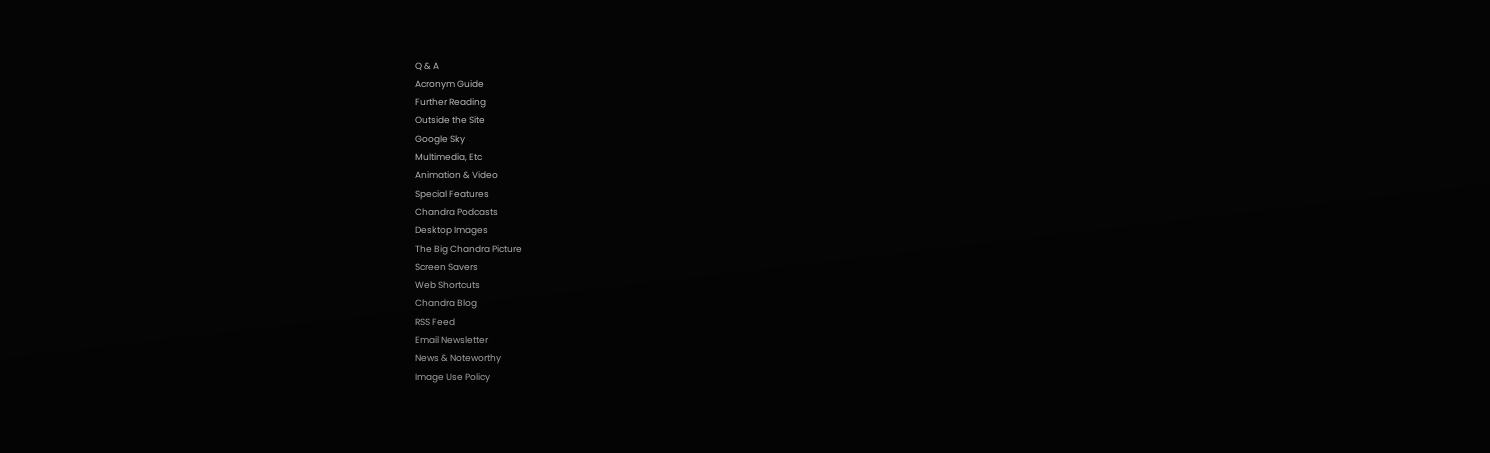Q & A
Acronym Guide
Further Reading
Outside the Site
Google Sky
Multimedia, Etc
Animation & Video
Special Features
Chandra Podcasts
Desktop Images
The Big Chandra Picture
Screen Savers
Web Shortcuts
Chandra Blog
RSS Feed
Email Newsletter
News & Noteworthy
Image Use Policy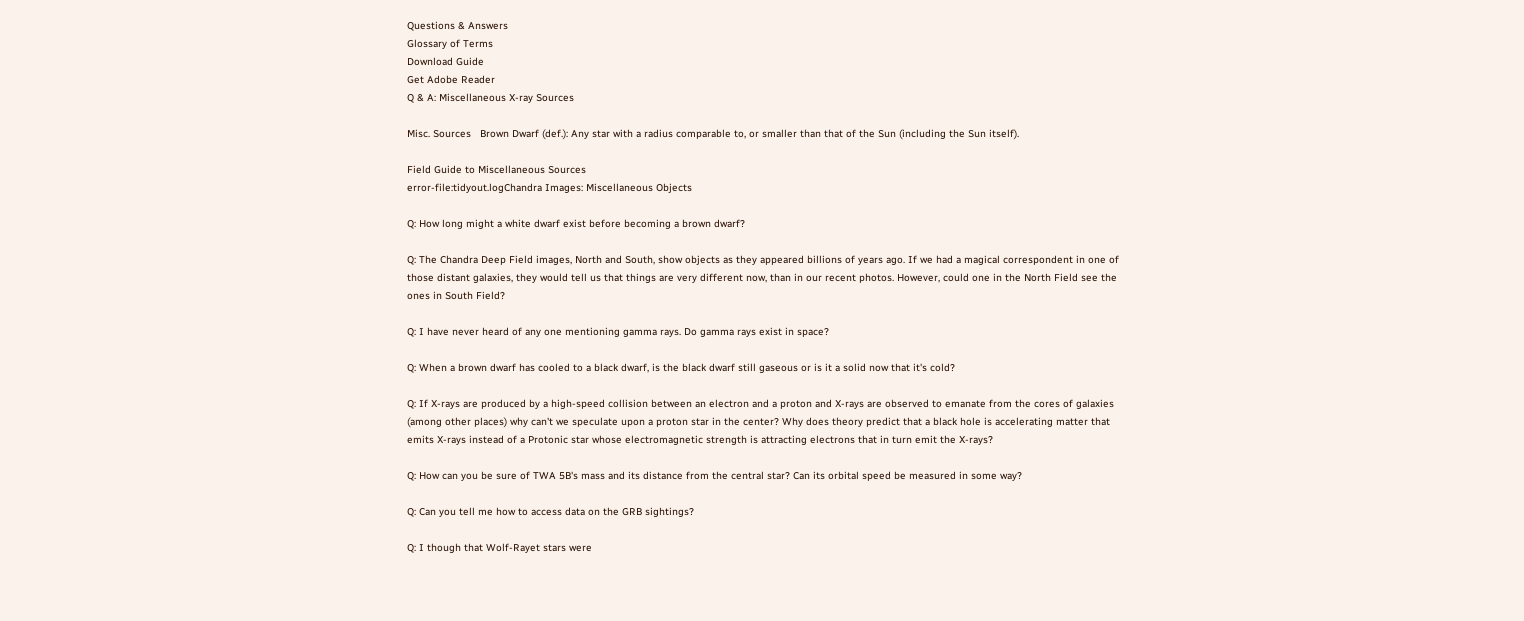Questions & Answers
Glossary of Terms
Download Guide
Get Adobe Reader
Q & A: Miscellaneous X-ray Sources

Misc. Sources   Brown Dwarf (def.): Any star with a radius comparable to, or smaller than that of the Sun (including the Sun itself).

Field Guide to Miscellaneous Sources
error-file:tidyout.logChandra Images: Miscellaneous Objects

Q: How long might a white dwarf exist before becoming a brown dwarf?

Q: The Chandra Deep Field images, North and South, show objects as they appeared billions of years ago. If we had a magical correspondent in one of those distant galaxies, they would tell us that things are very different now, than in our recent photos. However, could one in the North Field see the ones in South Field?

Q: I have never heard of any one mentioning gamma rays. Do gamma rays exist in space?

Q: When a brown dwarf has cooled to a black dwarf, is the black dwarf still gaseous or is it a solid now that it's cold?

Q: If X-rays are produced by a high-speed collision between an electron and a proton and X-rays are observed to emanate from the cores of galaxies (among other places) why can't we speculate upon a proton star in the center? Why does theory predict that a black hole is accelerating matter that emits X-rays instead of a Protonic star whose electromagnetic strength is attracting electrons that in turn emit the X-rays?

Q: How can you be sure of TWA 5B's mass and its distance from the central star? Can its orbital speed be measured in some way?

Q: Can you tell me how to access data on the GRB sightings?

Q: I though that Wolf-Rayet stars were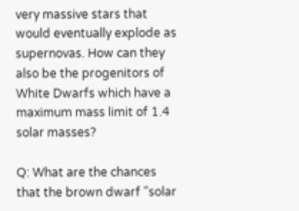very massive stars that would eventually explode as supernovas. How can they also be the progenitors of White Dwarfs which have a maximum mass limit of 1.4 solar masses?

Q: What are the chances that the brown dwarf "solar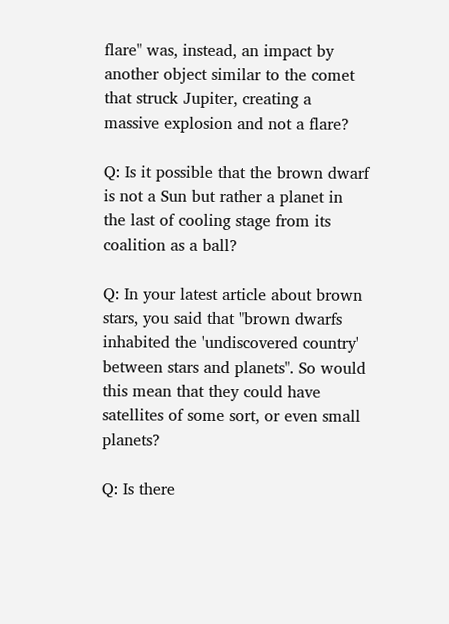flare" was, instead, an impact by another object similar to the comet that struck Jupiter, creating a massive explosion and not a flare?

Q: Is it possible that the brown dwarf is not a Sun but rather a planet in the last of cooling stage from its coalition as a ball?

Q: In your latest article about brown stars, you said that "brown dwarfs inhabited the 'undiscovered country' between stars and planets". So would this mean that they could have satellites of some sort, or even small planets?

Q: Is there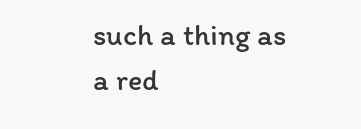such a thing as a red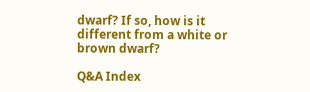dwarf? If so, how is it different from a white or brown dwarf?

Q&A Index